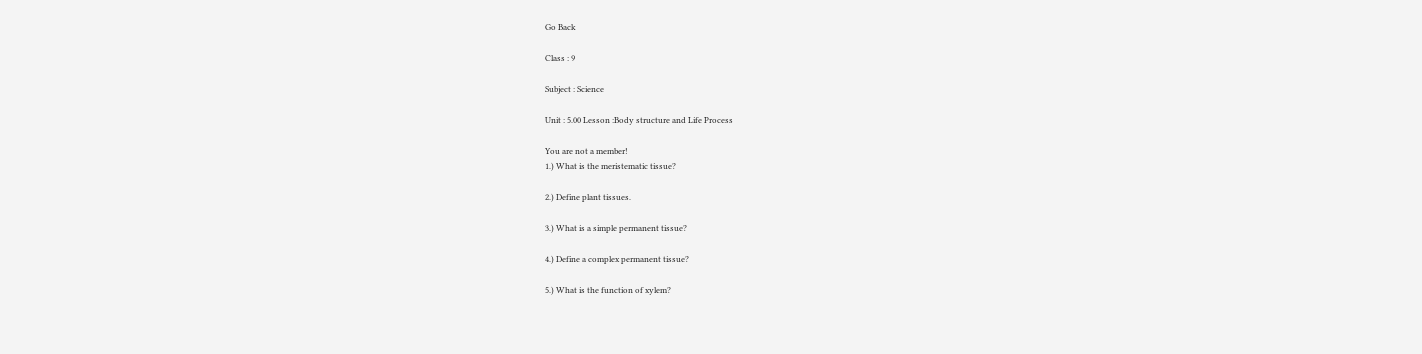Go Back

Class : 9

Subject : Science

Unit : 5.00 Lesson :Body structure and Life Process

You are not a member!
1.) What is the meristematic tissue?

2.) Define plant tissues.

3.) What is a simple permanent tissue?

4.) Define a complex permanent tissue?

5.) What is the function of xylem?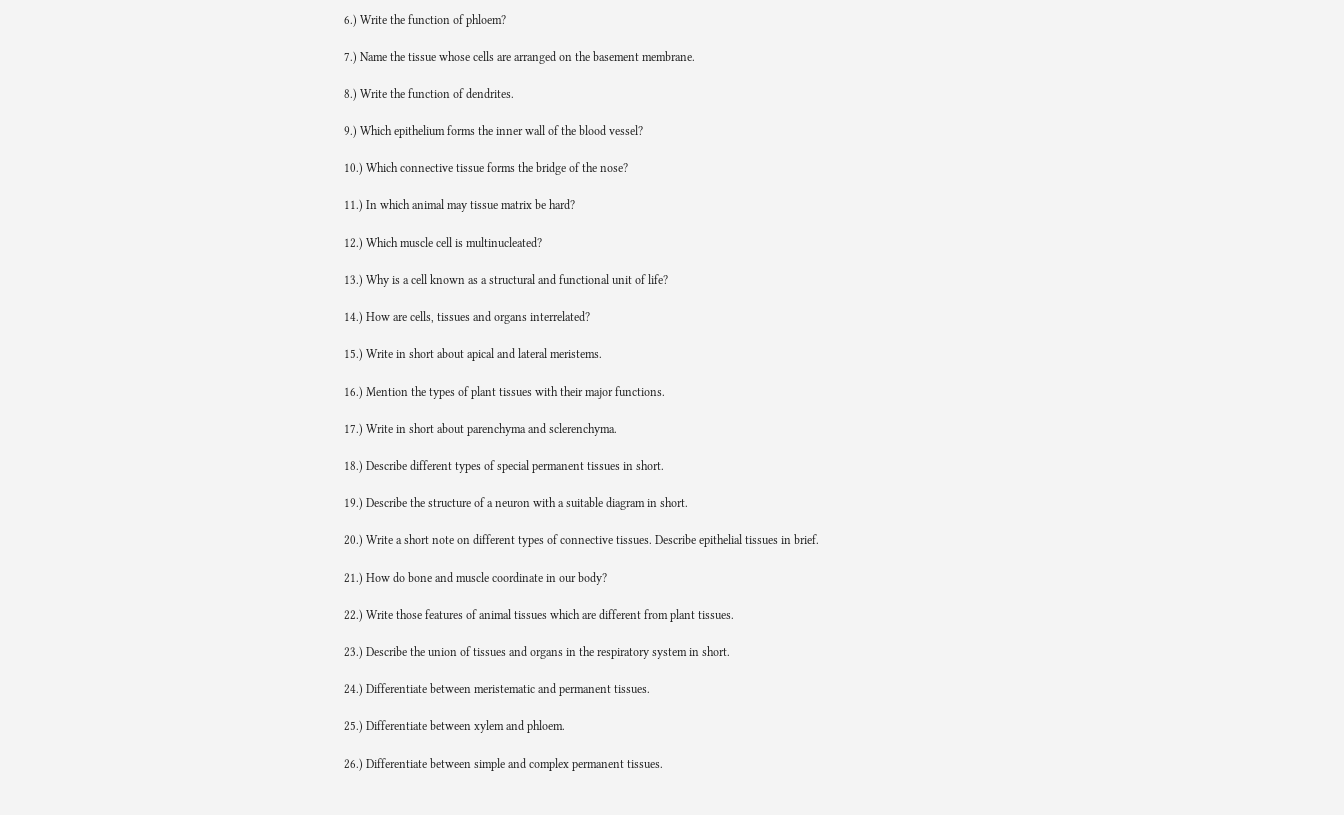6.) Write the function of phloem?

7.) Name the tissue whose cells are arranged on the basement membrane.

8.) Write the function of dendrites.

9.) Which epithelium forms the inner wall of the blood vessel?

10.) Which connective tissue forms the bridge of the nose?

11.) In which animal may tissue matrix be hard?

12.) Which muscle cell is multinucleated?

13.) Why is a cell known as a structural and functional unit of life?

14.) How are cells, tissues and organs interrelated?

15.) Write in short about apical and lateral meristems.

16.) Mention the types of plant tissues with their major functions.

17.) Write in short about parenchyma and sclerenchyma.

18.) Describe different types of special permanent tissues in short.

19.) Describe the structure of a neuron with a suitable diagram in short.

20.) Write a short note on different types of connective tissues. Describe epithelial tissues in brief.

21.) How do bone and muscle coordinate in our body?

22.) Write those features of animal tissues which are different from plant tissues.

23.) Describe the union of tissues and organs in the respiratory system in short.

24.) Differentiate between meristematic and permanent tissues.

25.) Differentiate between xylem and phloem.

26.) Differentiate between simple and complex permanent tissues.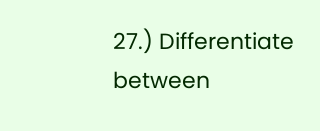27.) Differentiate between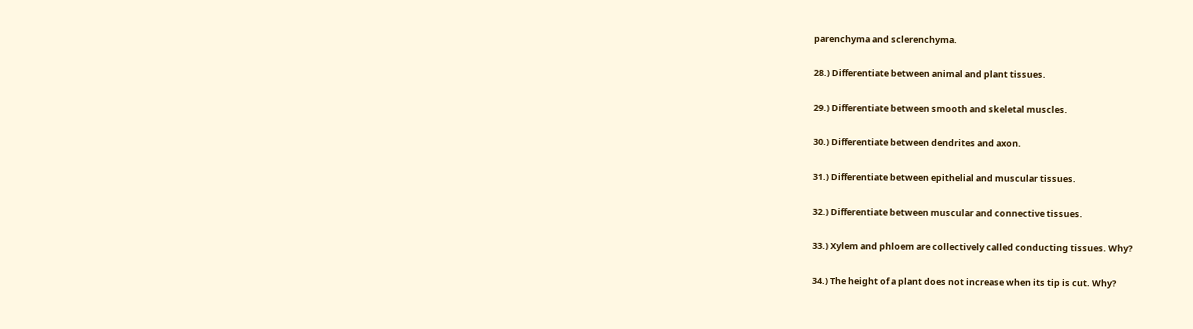parenchyma and sclerenchyma.

28.) Differentiate between animal and plant tissues.

29.) Differentiate between smooth and skeletal muscles.

30.) Differentiate between dendrites and axon.

31.) Differentiate between epithelial and muscular tissues.

32.) Differentiate between muscular and connective tissues.

33.) Xylem and phloem are collectively called conducting tissues. Why?

34.) The height of a plant does not increase when its tip is cut. Why?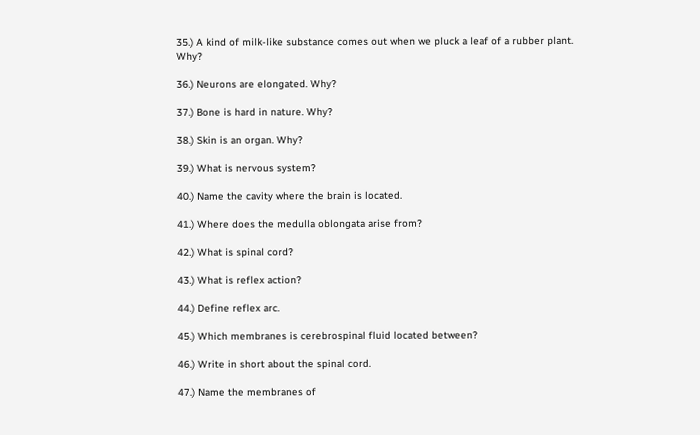35.) A kind of milk-like substance comes out when we pluck a leaf of a rubber plant. Why?

36.) Neurons are elongated. Why?

37.) Bone is hard in nature. Why?

38.) Skin is an organ. Why?

39.) What is nervous system?

40.) Name the cavity where the brain is located.

41.) Where does the medulla oblongata arise from?

42.) What is spinal cord?

43.) What is reflex action?

44.) Define reflex arc.

45.) Which membranes is cerebrospinal fluid located between?

46.) Write in short about the spinal cord.

47.) Name the membranes of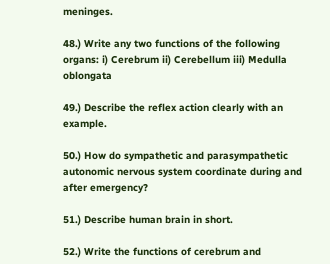meninges.

48.) Write any two functions of the following organs: i) Cerebrum ii) Cerebellum iii) Medulla oblongata

49.) Describe the reflex action clearly with an example.

50.) How do sympathetic and parasympathetic autonomic nervous system coordinate during and after emergency?

51.) Describe human brain in short.

52.) Write the functions of cerebrum and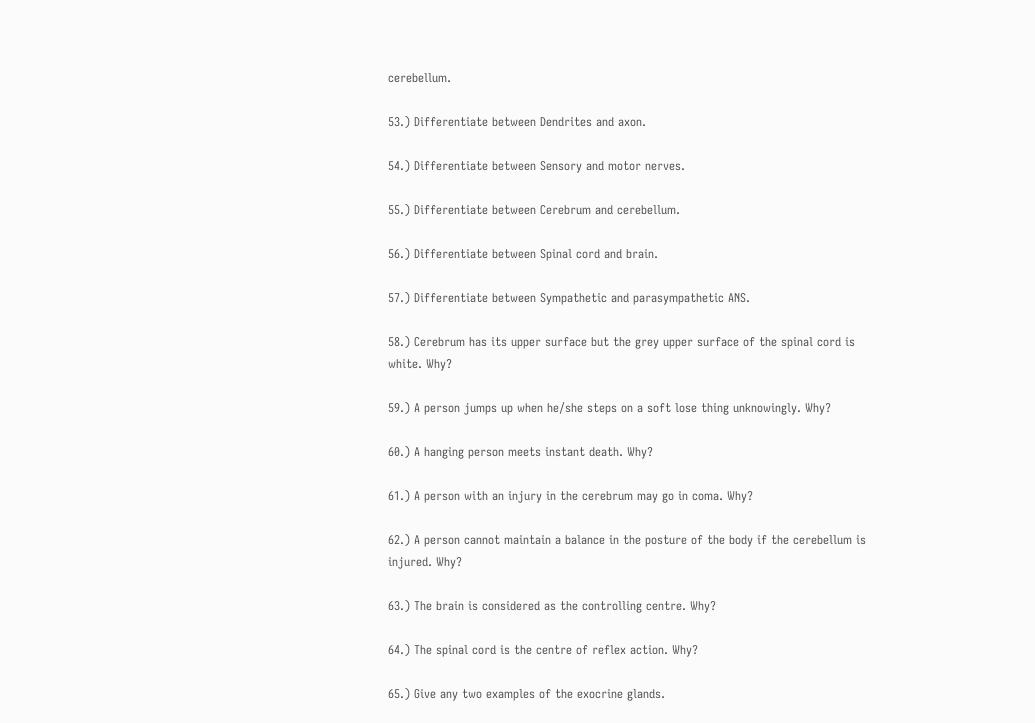cerebellum.

53.) Differentiate between Dendrites and axon.

54.) Differentiate between Sensory and motor nerves.

55.) Differentiate between Cerebrum and cerebellum.

56.) Differentiate between Spinal cord and brain.

57.) Differentiate between Sympathetic and parasympathetic ANS.

58.) Cerebrum has its upper surface but the grey upper surface of the spinal cord is white. Why?

59.) A person jumps up when he/she steps on a soft lose thing unknowingly. Why?

60.) A hanging person meets instant death. Why?

61.) A person with an injury in the cerebrum may go in coma. Why?

62.) A person cannot maintain a balance in the posture of the body if the cerebellum is injured. Why?

63.) The brain is considered as the controlling centre. Why?

64.) The spinal cord is the centre of reflex action. Why?

65.) Give any two examples of the exocrine glands.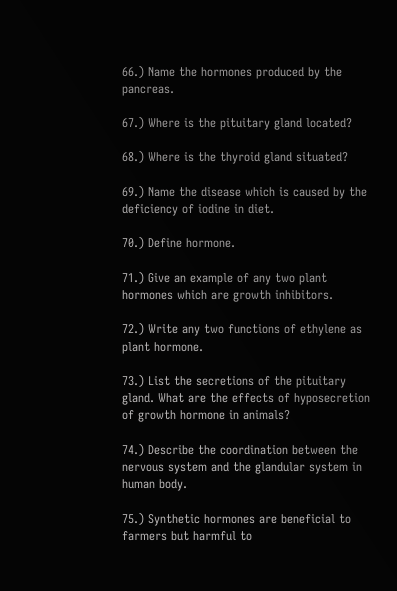66.) Name the hormones produced by the pancreas.

67.) Where is the pituitary gland located?

68.) Where is the thyroid gland situated?

69.) Name the disease which is caused by the deficiency of iodine in diet.

70.) Define hormone.

71.) Give an example of any two plant hormones which are growth inhibitors.

72.) Write any two functions of ethylene as plant hormone.

73.) List the secretions of the pituitary gland. What are the effects of hyposecretion of growth hormone in animals?

74.) Describe the coordination between the nervous system and the glandular system in human body.

75.) Synthetic hormones are beneficial to farmers but harmful to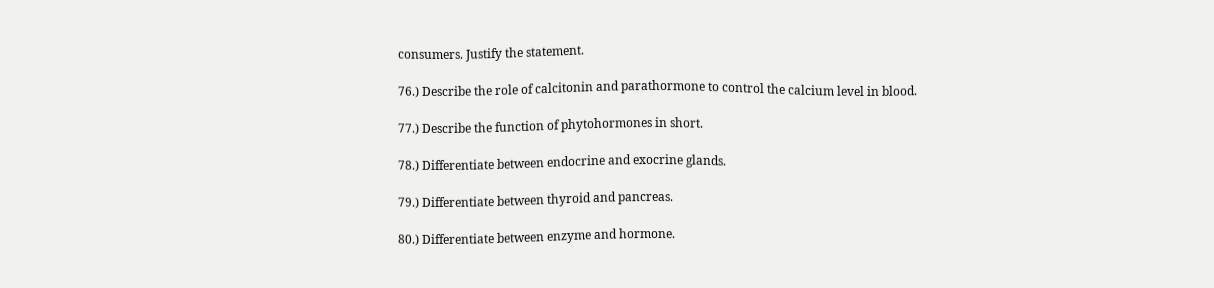consumers. Justify the statement.

76.) Describe the role of calcitonin and parathormone to control the calcium level in blood.

77.) Describe the function of phytohormones in short.

78.) Differentiate between endocrine and exocrine glands.

79.) Differentiate between thyroid and pancreas.

80.) Differentiate between enzyme and hormone.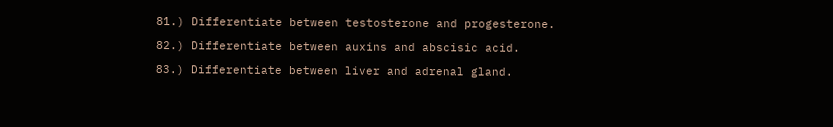81.) Differentiate between testosterone and progesterone.

82.) Differentiate between auxins and abscisic acid.

83.) Differentiate between liver and adrenal gland.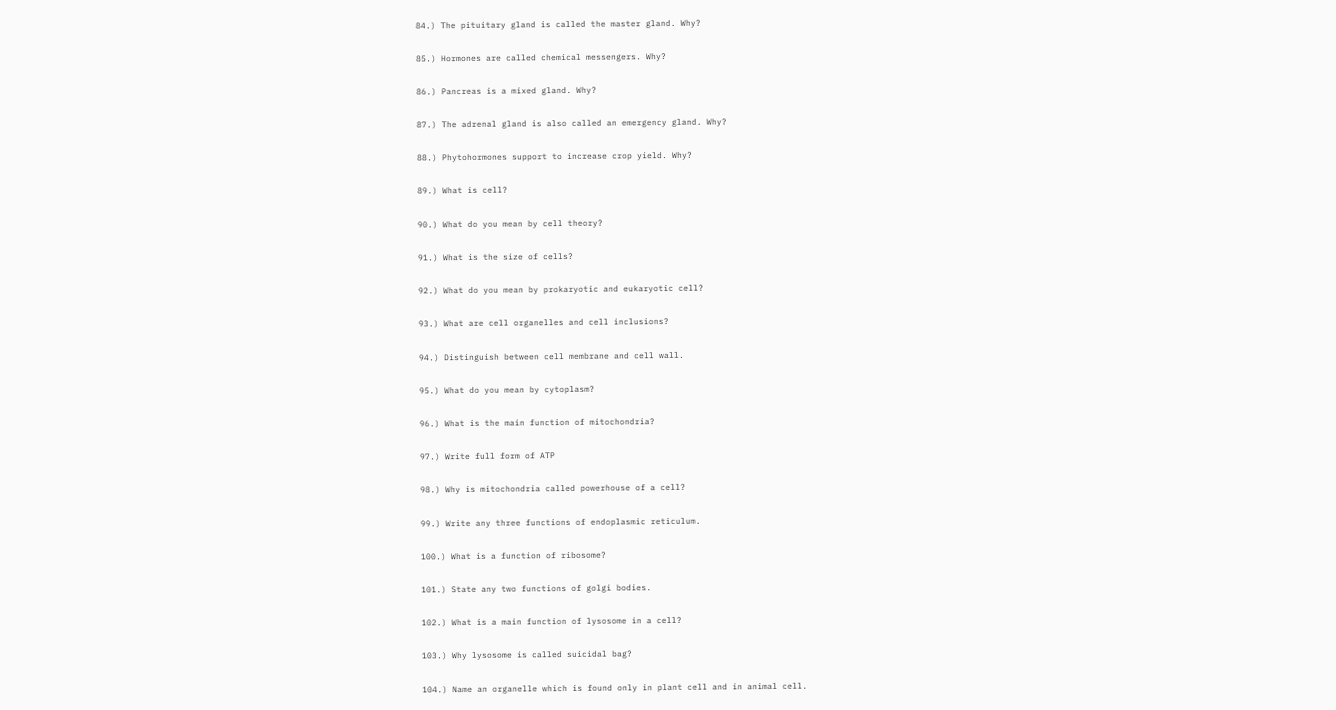84.) The pituitary gland is called the master gland. Why?

85.) Hormones are called chemical messengers. Why?

86.) Pancreas is a mixed gland. Why?

87.) The adrenal gland is also called an emergency gland. Why?

88.) Phytohormones support to increase crop yield. Why?

89.) What is cell?

90.) What do you mean by cell theory?

91.) What is the size of cells?

92.) What do you mean by prokaryotic and eukaryotic cell?

93.) What are cell organelles and cell inclusions?

94.) Distinguish between cell membrane and cell wall.

95.) What do you mean by cytoplasm?

96.) What is the main function of mitochondria?

97.) Write full form of ATP

98.) Why is mitochondria called powerhouse of a cell?

99.) Write any three functions of endoplasmic reticulum.

100.) What is a function of ribosome?

101.) State any two functions of golgi bodies.

102.) What is a main function of lysosome in a cell?

103.) Why lysosome is called suicidal bag?

104.) Name an organelle which is found only in plant cell and in animal cell.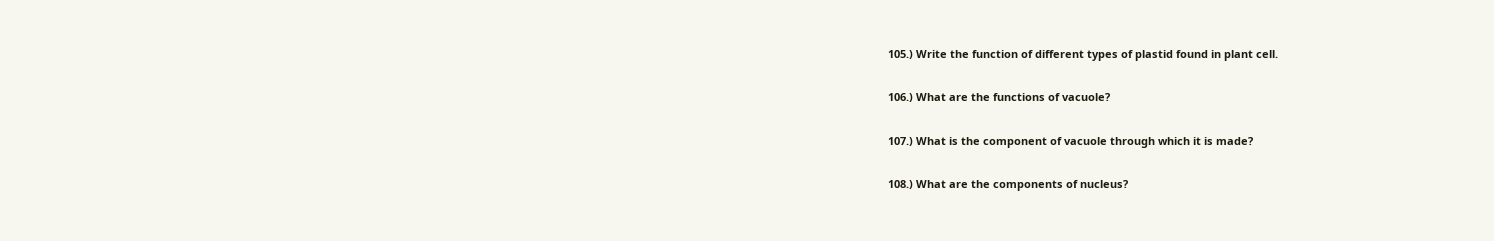105.) Write the function of different types of plastid found in plant cell.

106.) What are the functions of vacuole?

107.) What is the component of vacuole through which it is made?

108.) What are the components of nucleus?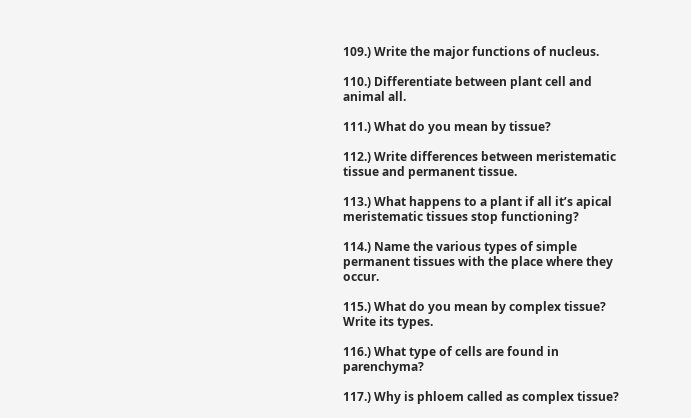109.) Write the major functions of nucleus.

110.) Differentiate between plant cell and animal all.

111.) What do you mean by tissue?

112.) Write differences between meristematic tissue and permanent tissue.

113.) What happens to a plant if all it’s apical meristematic tissues stop functioning?

114.) Name the various types of simple permanent tissues with the place where they occur.

115.) What do you mean by complex tissue? Write its types.

116.) What type of cells are found in parenchyma?

117.) Why is phloem called as complex tissue?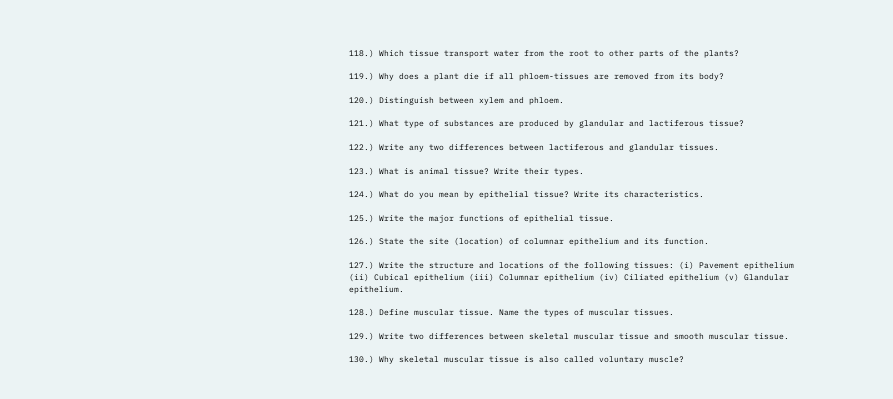118.) Which tissue transport water from the root to other parts of the plants?

119.) Why does a plant die if all phloem-tissues are removed from its body?

120.) Distinguish between xylem and phloem.

121.) What type of substances are produced by glandular and lactiferous tissue?

122.) Write any two differences between lactiferous and glandular tissues.

123.) What is animal tissue? Write their types.

124.) What do you mean by epithelial tissue? Write its characteristics.

125.) Write the major functions of epithelial tissue.

126.) State the site (location) of columnar epithelium and its function.

127.) Write the structure and locations of the following tissues: (i) Pavement epithelium (ii) Cubical epithelium (iii) Columnar epithelium (iv) Ciliated epithelium (v) Glandular epithelium.

128.) Define muscular tissue. Name the types of muscular tissues.

129.) Write two differences between skeletal muscular tissue and smooth muscular tissue.

130.) Why skeletal muscular tissue is also called voluntary muscle?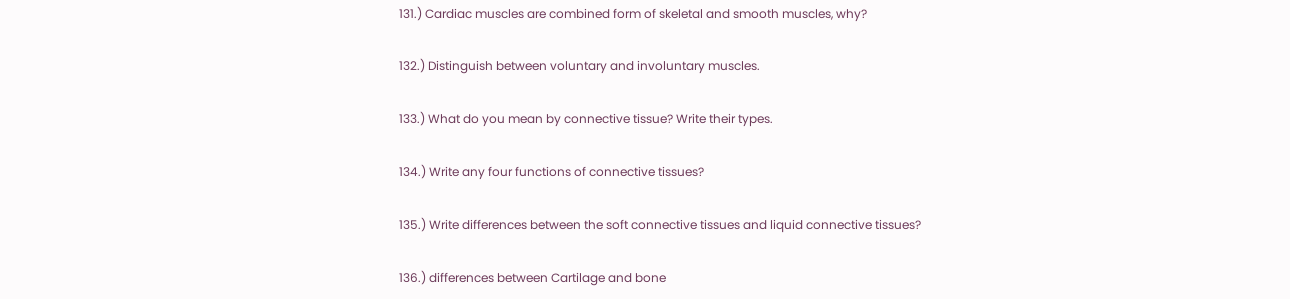131.) Cardiac muscles are combined form of skeletal and smooth muscles, why?

132.) Distinguish between voluntary and involuntary muscles.

133.) What do you mean by connective tissue? Write their types.

134.) Write any four functions of connective tissues?

135.) Write differences between the soft connective tissues and liquid connective tissues?

136.) differences between Cartilage and bone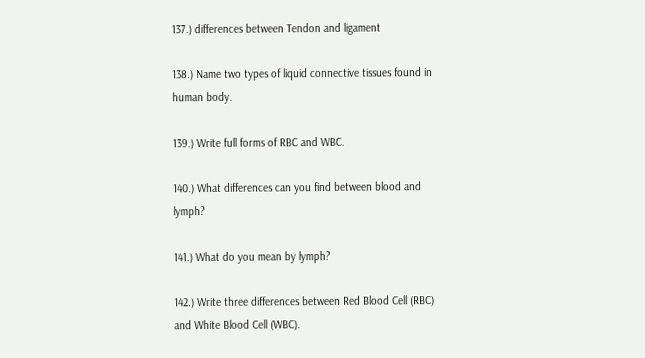137.) differences between Tendon and ligament

138.) Name two types of liquid connective tissues found in human body.

139.) Write full forms of RBC and WBC.

140.) What differences can you find between blood and lymph?

141.) What do you mean by lymph?

142.) Write three differences between Red Blood Cell (RBC) and White Blood Cell (WBC).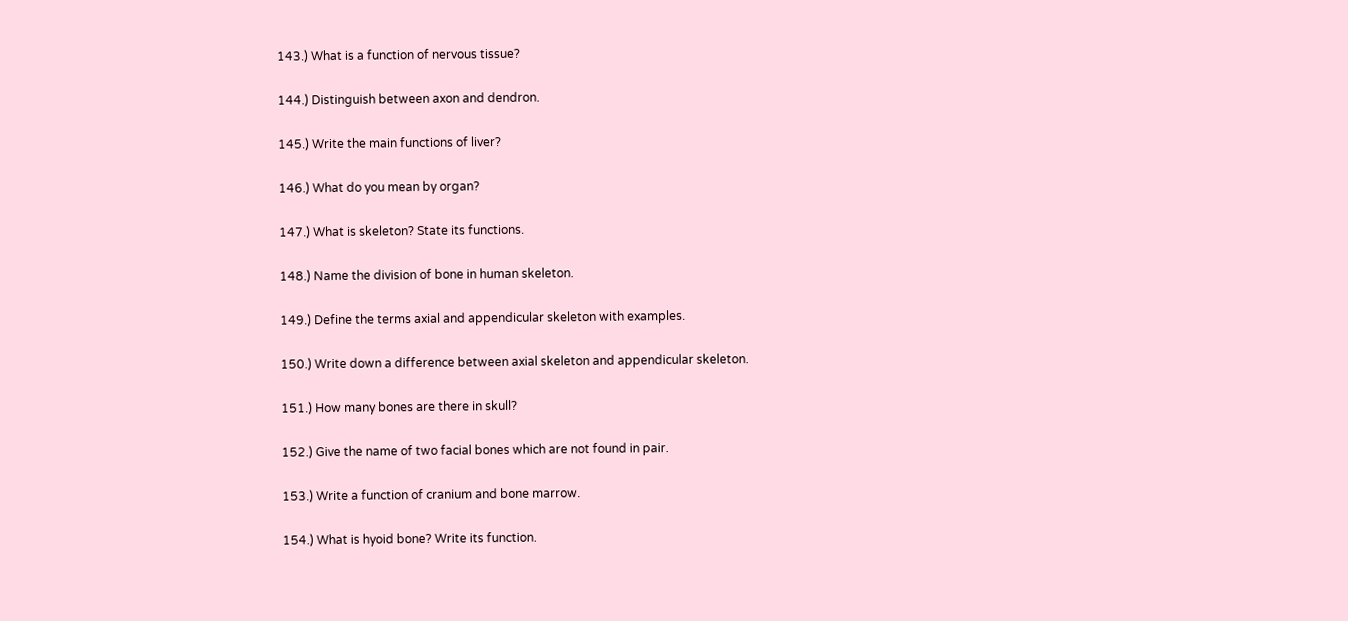143.) What is a function of nervous tissue?

144.) Distinguish between axon and dendron.

145.) Write the main functions of liver?

146.) What do you mean by organ?

147.) What is skeleton? State its functions.

148.) Name the division of bone in human skeleton.

149.) Define the terms axial and appendicular skeleton with examples.

150.) Write down a difference between axial skeleton and appendicular skeleton.

151.) How many bones are there in skull?

152.) Give the name of two facial bones which are not found in pair.

153.) Write a function of cranium and bone marrow.

154.) What is hyoid bone? Write its function.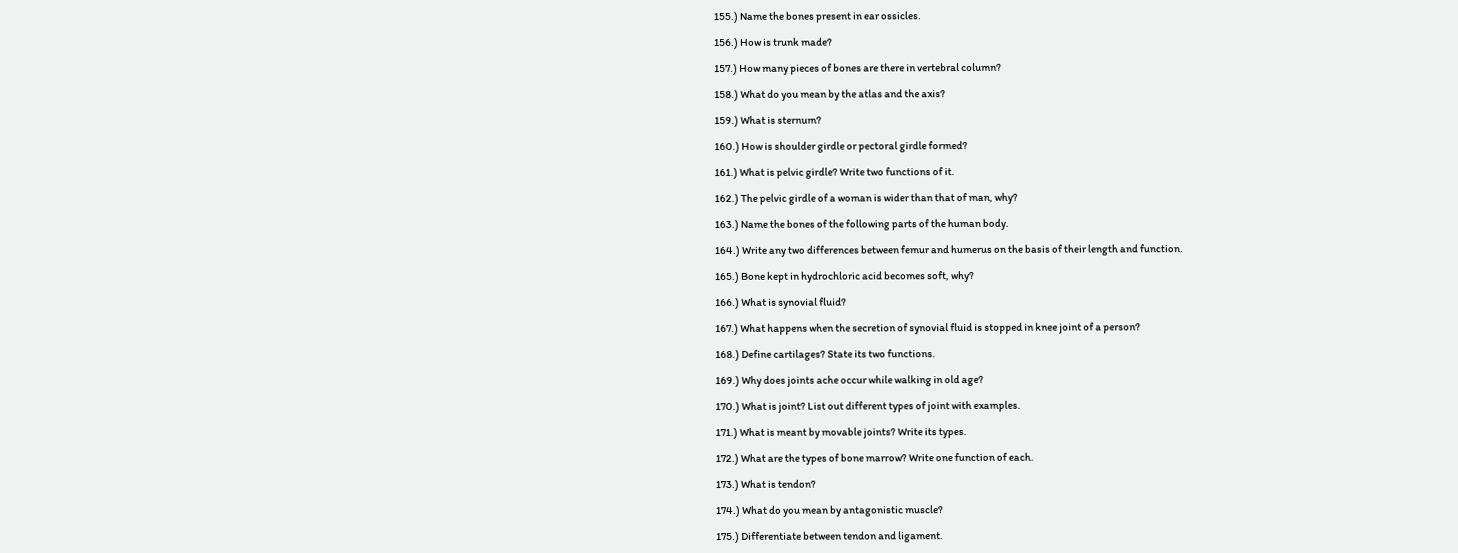155.) Name the bones present in ear ossicles.

156.) How is trunk made?

157.) How many pieces of bones are there in vertebral column?

158.) What do you mean by the atlas and the axis?

159.) What is sternum?

160.) How is shoulder girdle or pectoral girdle formed?

161.) What is pelvic girdle? Write two functions of it.

162.) The pelvic girdle of a woman is wider than that of man, why?

163.) Name the bones of the following parts of the human body.

164.) Write any two differences between femur and humerus on the basis of their length and function.

165.) Bone kept in hydrochloric acid becomes soft, why?

166.) What is synovial fluid?

167.) What happens when the secretion of synovial fluid is stopped in knee joint of a person?

168.) Define cartilages? State its two functions.

169.) Why does joints ache occur while walking in old age?

170.) What is joint? List out different types of joint with examples.

171.) What is meant by movable joints? Write its types.

172.) What are the types of bone marrow? Write one function of each.

173.) What is tendon?

174.) What do you mean by antagonistic muscle?

175.) Differentiate between tendon and ligament.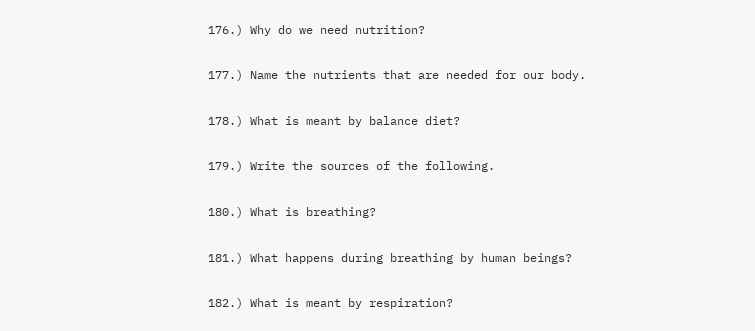176.) Why do we need nutrition?

177.) Name the nutrients that are needed for our body.

178.) What is meant by balance diet?

179.) Write the sources of the following.

180.) What is breathing?

181.) What happens during breathing by human beings?

182.) What is meant by respiration?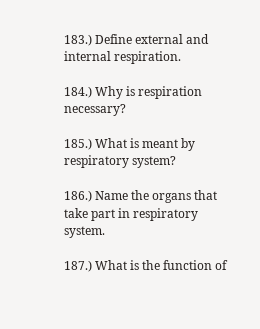183.) Define external and internal respiration.

184.) Why is respiration necessary?

185.) What is meant by respiratory system?

186.) Name the organs that take part in respiratory system.

187.) What is the function of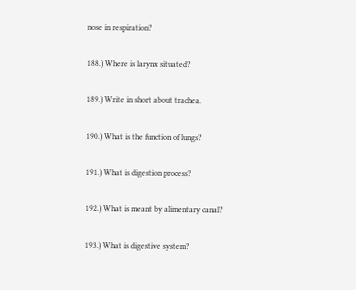nose in respiration?

188.) Where is larynx situated?

189.) Write in short about trachea.

190.) What is the function of lungs?

191.) What is digestion process?

192.) What is meant by alimentary canal?

193.) What is digestive system?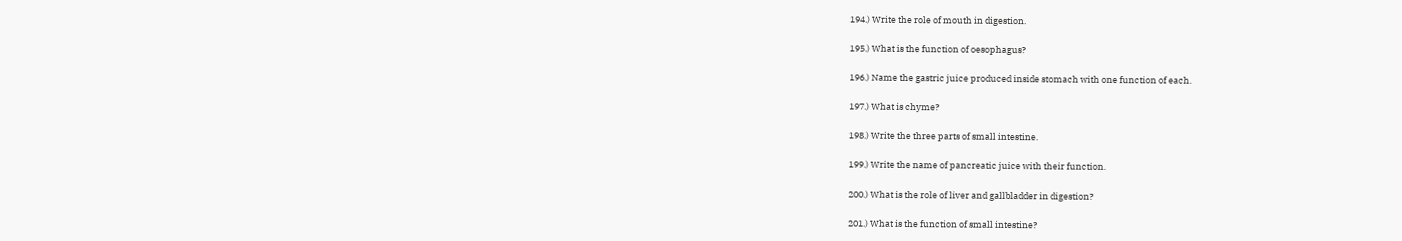194.) Write the role of mouth in digestion.

195.) What is the function of oesophagus?

196.) Name the gastric juice produced inside stomach with one function of each.

197.) What is chyme?

198.) Write the three parts of small intestine.

199.) Write the name of pancreatic juice with their function.

200.) What is the role of liver and gallbladder in digestion?

201.) What is the function of small intestine?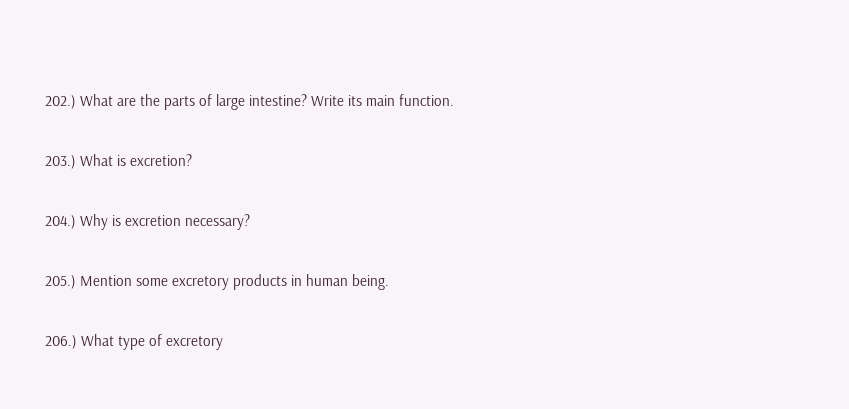202.) What are the parts of large intestine? Write its main function.

203.) What is excretion?

204.) Why is excretion necessary?

205.) Mention some excretory products in human being.

206.) What type of excretory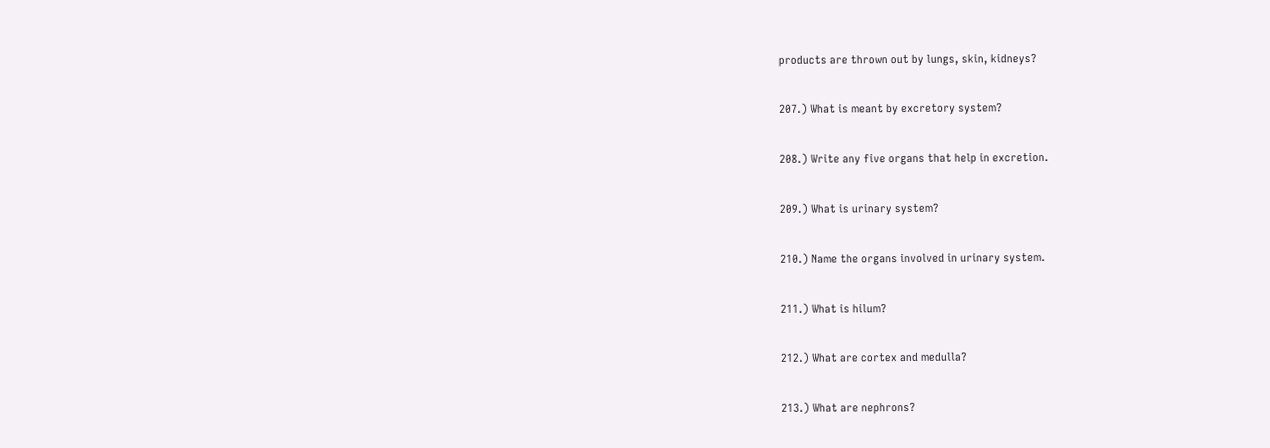products are thrown out by lungs, skin, kidneys?

207.) What is meant by excretory system?

208.) Write any five organs that help in excretion.

209.) What is urinary system?

210.) Name the organs involved in urinary system.

211.) What is hilum?

212.) What are cortex and medulla?

213.) What are nephrons?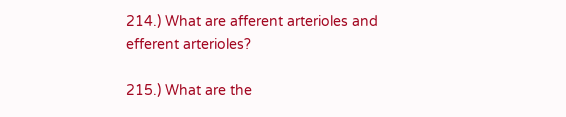214.) What are afferent arterioles and efferent arterioles?

215.) What are the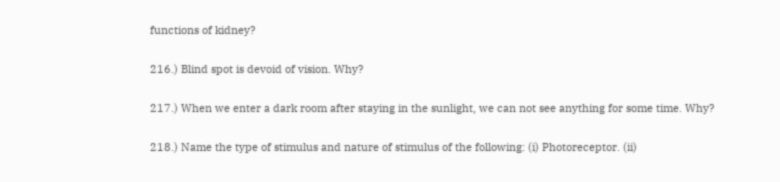functions of kidney?

216.) Blind spot is devoid of vision. Why?

217.) When we enter a dark room after staying in the sunlight, we can not see anything for some time. Why?

218.) Name the type of stimulus and nature of stimulus of the following: (i) Photoreceptor. (ii)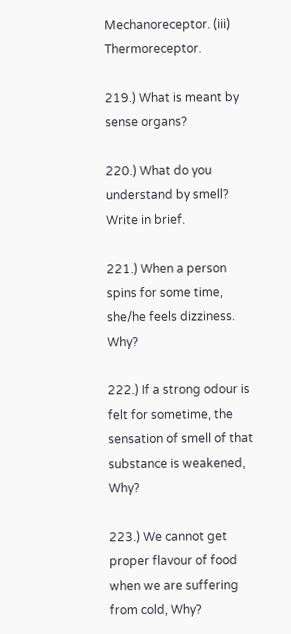Mechanoreceptor. (iii) Thermoreceptor.

219.) What is meant by sense organs?

220.) What do you understand by smell? Write in brief.

221.) When a person spins for some time, she/he feels dizziness. Why?

222.) If a strong odour is felt for sometime, the sensation of smell of that substance is weakened, Why?

223.) We cannot get proper flavour of food when we are suffering from cold, Why?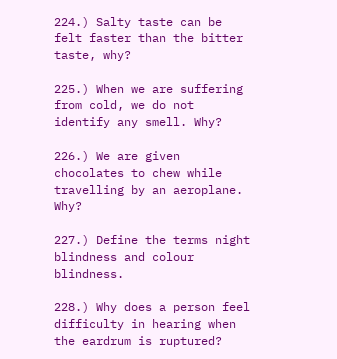224.) Salty taste can be felt faster than the bitter taste, why?

225.) When we are suffering from cold, we do not identify any smell. Why?

226.) We are given chocolates to chew while travelling by an aeroplane. Why?

227.) Define the terms night blindness and colour blindness.

228.) Why does a person feel difficulty in hearing when the eardrum is ruptured?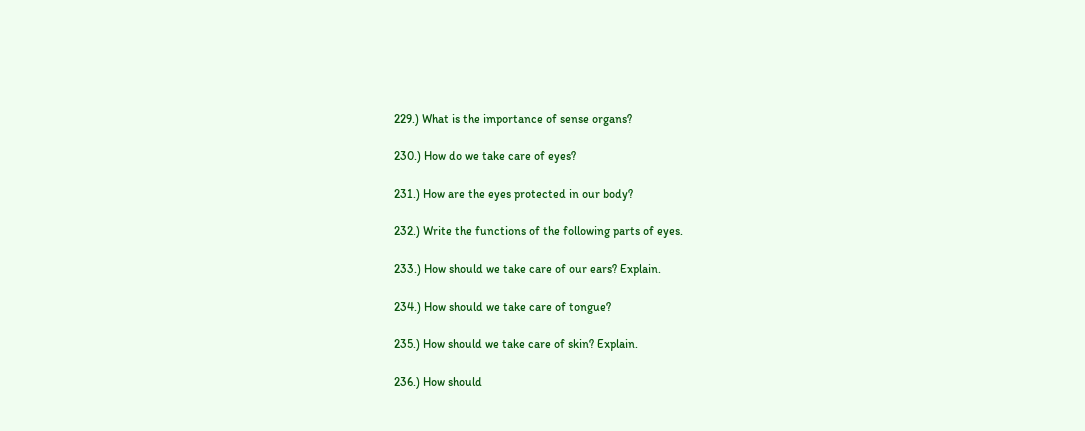229.) What is the importance of sense organs?

230.) How do we take care of eyes?

231.) How are the eyes protected in our body?

232.) Write the functions of the following parts of eyes.

233.) How should we take care of our ears? Explain.

234.) How should we take care of tongue?

235.) How should we take care of skin? Explain.

236.) How should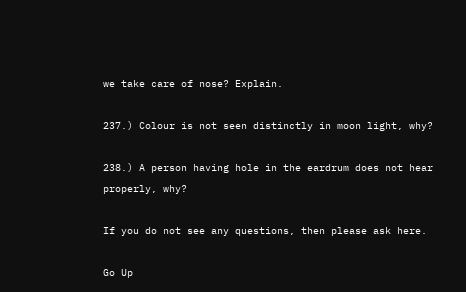we take care of nose? Explain.

237.) Colour is not seen distinctly in moon light, why?

238.) A person having hole in the eardrum does not hear properly, why?

If you do not see any questions, then please ask here.

Go Up